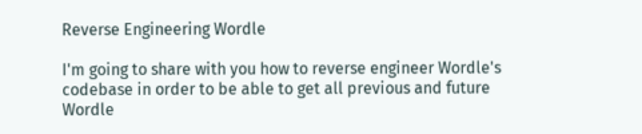Reverse Engineering Wordle

I'm going to share with you how to reverse engineer Wordle's codebase in order to be able to get all previous and future Wordle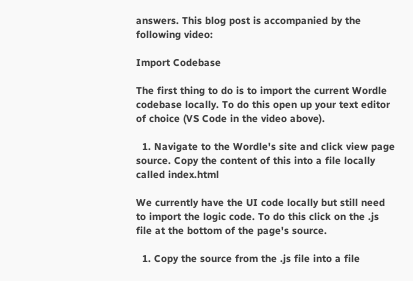answers. This blog post is accompanied by the following video:

Import Codebase

The first thing to do is to import the current Wordle codebase locally. To do this open up your text editor of choice (VS Code in the video above).

  1. Navigate to the Wordle's site and click view page source. Copy the content of this into a file locally called index.html

We currently have the UI code locally but still need to import the logic code. To do this click on the .js file at the bottom of the page's source.

  1. Copy the source from the .js file into a file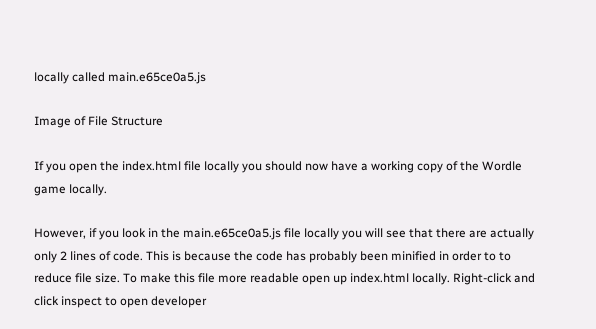locally called main.e65ce0a5.js

Image of File Structure

If you open the index.html file locally you should now have a working copy of the Wordle game locally.

However, if you look in the main.e65ce0a5.js file locally you will see that there are actually only 2 lines of code. This is because the code has probably been minified in order to to reduce file size. To make this file more readable open up index.html locally. Right-click and click inspect to open developer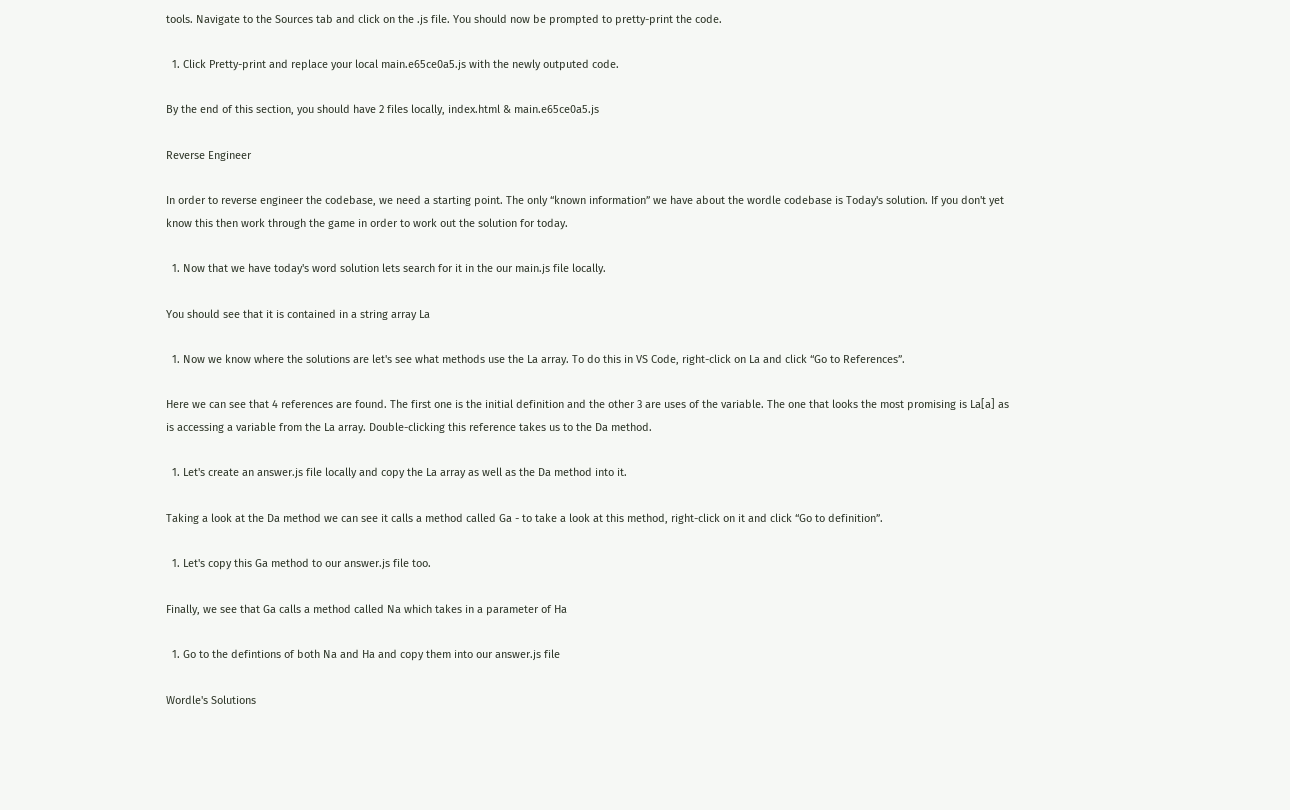tools. Navigate to the Sources tab and click on the .js file. You should now be prompted to pretty-print the code.

  1. Click Pretty-print and replace your local main.e65ce0a5.js with the newly outputed code.

By the end of this section, you should have 2 files locally, index.html & main.e65ce0a5.js

Reverse Engineer

In order to reverse engineer the codebase, we need a starting point. The only “known information” we have about the wordle codebase is Today's solution. If you don't yet know this then work through the game in order to work out the solution for today.

  1. Now that we have today's word solution lets search for it in the our main.js file locally.

You should see that it is contained in a string array La

  1. Now we know where the solutions are let's see what methods use the La array. To do this in VS Code, right-click on La and click “Go to References”.

Here we can see that 4 references are found. The first one is the initial definition and the other 3 are uses of the variable. The one that looks the most promising is La[a] as is accessing a variable from the La array. Double-clicking this reference takes us to the Da method.

  1. Let's create an answer.js file locally and copy the La array as well as the Da method into it.

Taking a look at the Da method we can see it calls a method called Ga - to take a look at this method, right-click on it and click “Go to definition”.

  1. Let's copy this Ga method to our answer.js file too.

Finally, we see that Ga calls a method called Na which takes in a parameter of Ha

  1. Go to the defintions of both Na and Ha and copy them into our answer.js file

Wordle's Solutions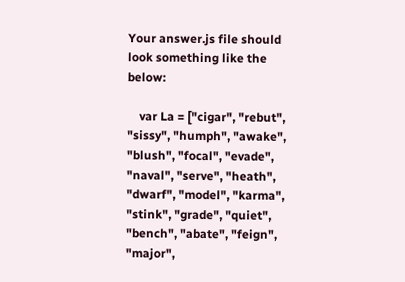Your answer.js file should look something like the below:

    var La = ["cigar", "rebut", "sissy", "humph", "awake", "blush", "focal", "evade", "naval", "serve", "heath", "dwarf", "model", "karma", "stink", "grade", "quiet", "bench", "abate", "feign", "major",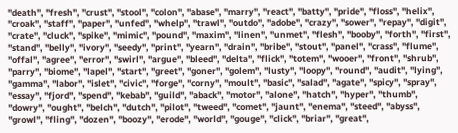"death", "fresh", "crust", "stool", "colon", "abase", "marry", "react", "batty", "pride", "floss", "helix", "croak", "staff", "paper", "unfed", "whelp", "trawl", "outdo", "adobe", "crazy", "sower", "repay", "digit", "crate", "cluck", "spike", "mimic", "pound", "maxim", "linen", "unmet", "flesh", "booby", "forth", "first", "stand", "belly", "ivory", "seedy", "print", "yearn", "drain", "bribe", "stout", "panel", "crass", "flume", "offal", "agree", "error", "swirl", "argue", "bleed", "delta", "flick", "totem", "wooer", "front", "shrub", "parry", "biome", "lapel", "start", "greet", "goner", "golem", "lusty", "loopy", "round", "audit", "lying", "gamma", "labor", "islet", "civic", "forge", "corny", "moult", "basic", "salad", "agate", "spicy", "spray", "essay", "fjord", "spend", "kebab", "guild", "aback", "motor", "alone", "hatch", "hyper", "thumb", "dowry", "ought", "belch", "dutch", "pilot", "tweed", "comet", "jaunt", "enema", "steed", "abyss", "growl", "fling", "dozen", "boozy", "erode", "world", "gouge", "click", "briar", "great",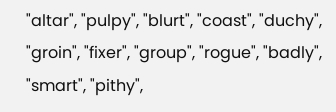"altar", "pulpy", "blurt", "coast", "duchy", "groin", "fixer", "group", "rogue", "badly", "smart", "pithy",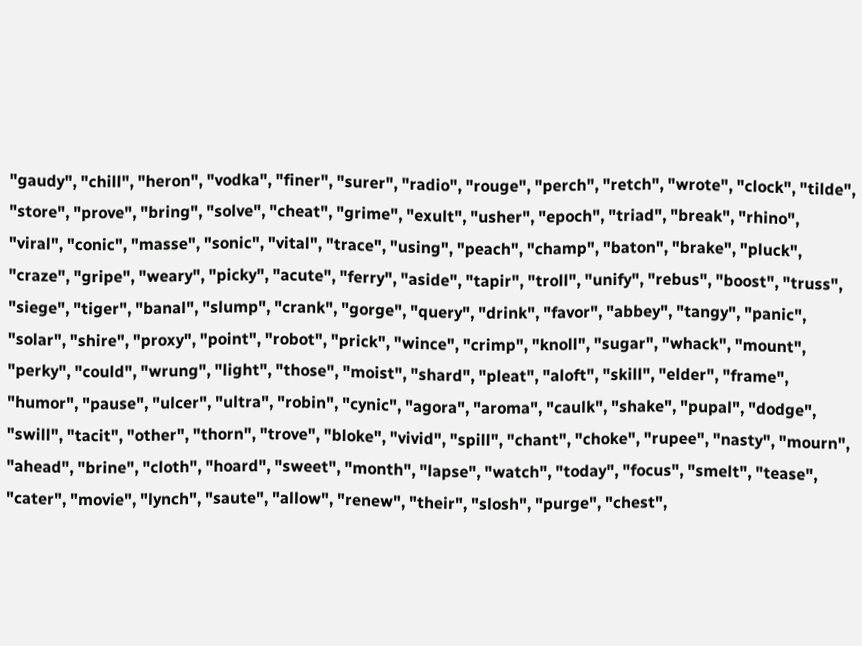"gaudy", "chill", "heron", "vodka", "finer", "surer", "radio", "rouge", "perch", "retch", "wrote", "clock", "tilde", "store", "prove", "bring", "solve", "cheat", "grime", "exult", "usher", "epoch", "triad", "break", "rhino", "viral", "conic", "masse", "sonic", "vital", "trace", "using", "peach", "champ", "baton", "brake", "pluck", "craze", "gripe", "weary", "picky", "acute", "ferry", "aside", "tapir", "troll", "unify", "rebus", "boost", "truss", "siege", "tiger", "banal", "slump", "crank", "gorge", "query", "drink", "favor", "abbey", "tangy", "panic", "solar", "shire", "proxy", "point", "robot", "prick", "wince", "crimp", "knoll", "sugar", "whack", "mount", "perky", "could", "wrung", "light", "those", "moist", "shard", "pleat", "aloft", "skill", "elder", "frame", "humor", "pause", "ulcer", "ultra", "robin", "cynic", "agora", "aroma", "caulk", "shake", "pupal", "dodge", "swill", "tacit", "other", "thorn", "trove", "bloke", "vivid", "spill", "chant", "choke", "rupee", "nasty", "mourn", "ahead", "brine", "cloth", "hoard", "sweet", "month", "lapse", "watch", "today", "focus", "smelt", "tease", "cater", "movie", "lynch", "saute", "allow", "renew", "their", "slosh", "purge", "chest",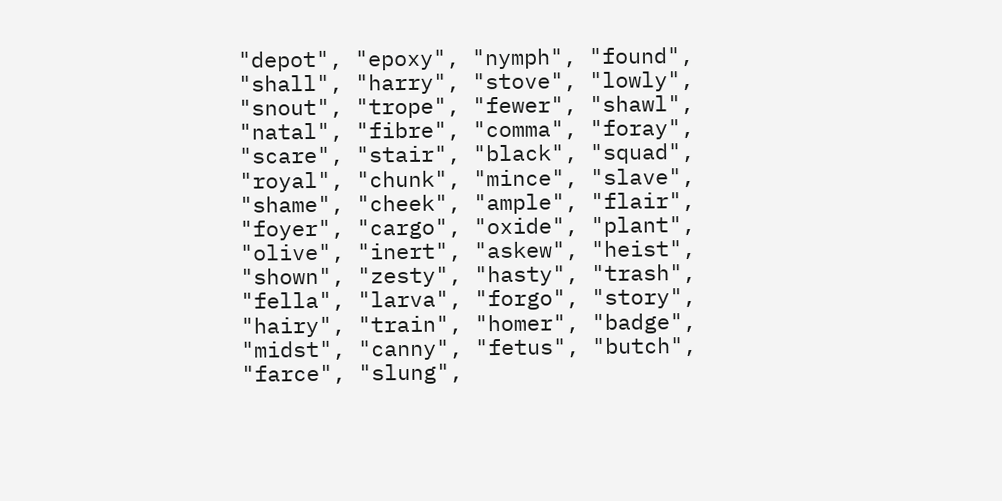"depot", "epoxy", "nymph", "found", "shall", "harry", "stove", "lowly", "snout", "trope", "fewer", "shawl", "natal", "fibre", "comma", "foray", "scare", "stair", "black", "squad", "royal", "chunk", "mince", "slave", "shame", "cheek", "ample", "flair", "foyer", "cargo", "oxide", "plant", "olive", "inert", "askew", "heist", "shown", "zesty", "hasty", "trash", "fella", "larva", "forgo", "story", "hairy", "train", "homer", "badge", "midst", "canny", "fetus", "butch", "farce", "slung",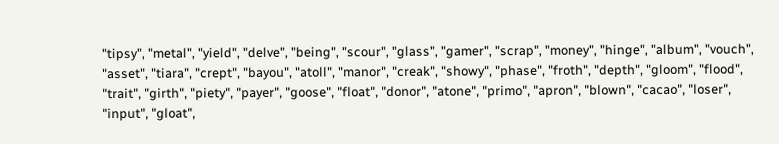"tipsy", "metal", "yield", "delve", "being", "scour", "glass", "gamer", "scrap", "money", "hinge", "album", "vouch", "asset", "tiara", "crept", "bayou", "atoll", "manor", "creak", "showy", "phase", "froth", "depth", "gloom", "flood", "trait", "girth", "piety", "payer", "goose", "float", "donor", "atone", "primo", "apron", "blown", "cacao", "loser", "input", "gloat",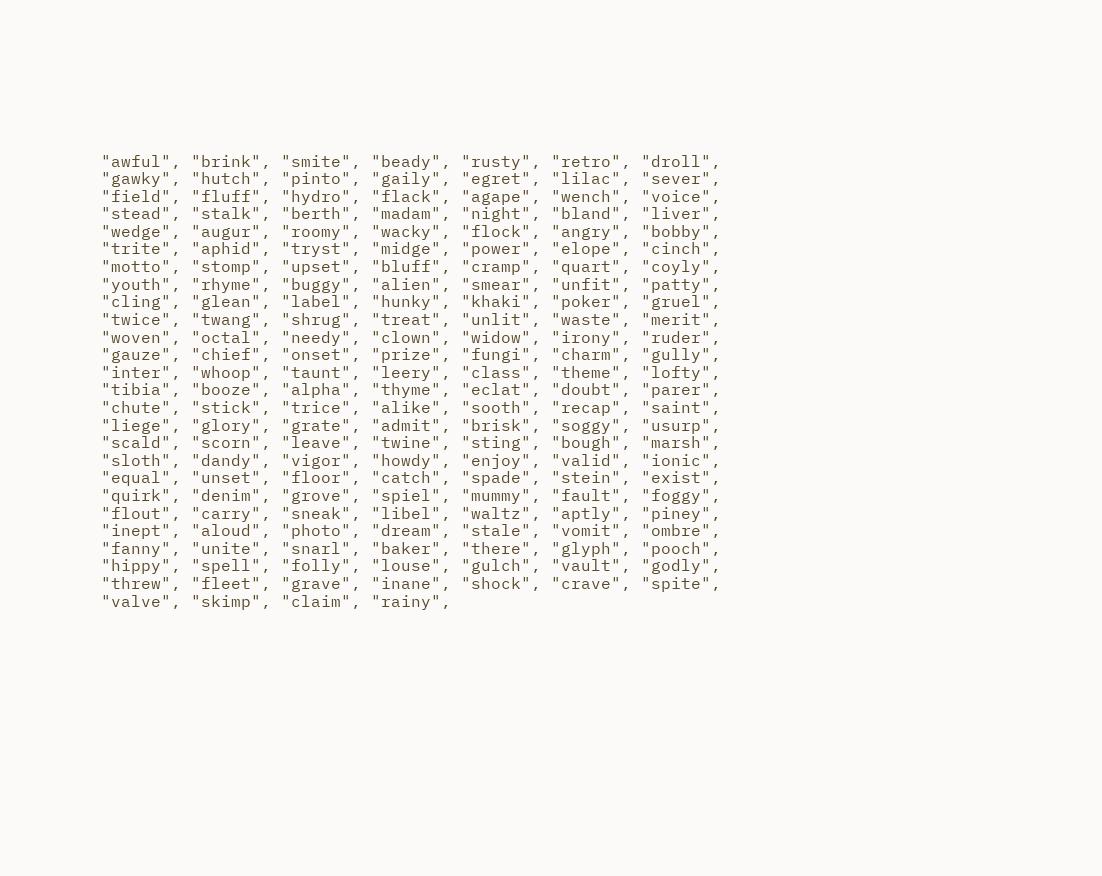"awful", "brink", "smite", "beady", "rusty", "retro", "droll", "gawky", "hutch", "pinto", "gaily", "egret", "lilac", "sever", "field", "fluff", "hydro", "flack", "agape", "wench", "voice", "stead", "stalk", "berth", "madam", "night", "bland", "liver", "wedge", "augur", "roomy", "wacky", "flock", "angry", "bobby", "trite", "aphid", "tryst", "midge", "power", "elope", "cinch", "motto", "stomp", "upset", "bluff", "cramp", "quart", "coyly", "youth", "rhyme", "buggy", "alien", "smear", "unfit", "patty", "cling", "glean", "label", "hunky", "khaki", "poker", "gruel", "twice", "twang", "shrug", "treat", "unlit", "waste", "merit", "woven", "octal", "needy", "clown", "widow", "irony", "ruder", "gauze", "chief", "onset", "prize", "fungi", "charm", "gully", "inter", "whoop", "taunt", "leery", "class", "theme", "lofty", "tibia", "booze", "alpha", "thyme", "eclat", "doubt", "parer", "chute", "stick", "trice", "alike", "sooth", "recap", "saint", "liege", "glory", "grate", "admit", "brisk", "soggy", "usurp", "scald", "scorn", "leave", "twine", "sting", "bough", "marsh", "sloth", "dandy", "vigor", "howdy", "enjoy", "valid", "ionic", "equal", "unset", "floor", "catch", "spade", "stein", "exist", "quirk", "denim", "grove", "spiel", "mummy", "fault", "foggy", "flout", "carry", "sneak", "libel", "waltz", "aptly", "piney", "inept", "aloud", "photo", "dream", "stale", "vomit", "ombre", "fanny", "unite", "snarl", "baker", "there", "glyph", "pooch", "hippy", "spell", "folly", "louse", "gulch", "vault", "godly", "threw", "fleet", "grave", "inane", "shock", "crave", "spite", "valve", "skimp", "claim", "rainy",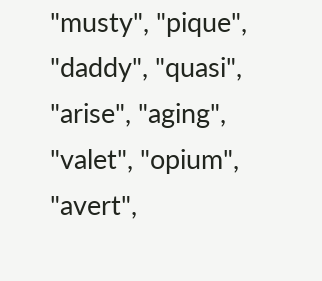"musty", "pique", "daddy", "quasi", "arise", "aging", "valet", "opium", "avert",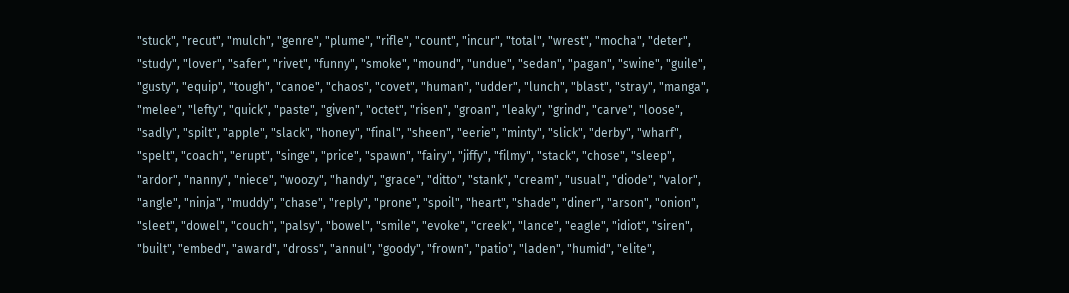"stuck", "recut", "mulch", "genre", "plume", "rifle", "count", "incur", "total", "wrest", "mocha", "deter", "study", "lover", "safer", "rivet", "funny", "smoke", "mound", "undue", "sedan", "pagan", "swine", "guile", "gusty", "equip", "tough", "canoe", "chaos", "covet", "human", "udder", "lunch", "blast", "stray", "manga", "melee", "lefty", "quick", "paste", "given", "octet", "risen", "groan", "leaky", "grind", "carve", "loose", "sadly", "spilt", "apple", "slack", "honey", "final", "sheen", "eerie", "minty", "slick", "derby", "wharf", "spelt", "coach", "erupt", "singe", "price", "spawn", "fairy", "jiffy", "filmy", "stack", "chose", "sleep", "ardor", "nanny", "niece", "woozy", "handy", "grace", "ditto", "stank", "cream", "usual", "diode", "valor", "angle", "ninja", "muddy", "chase", "reply", "prone", "spoil", "heart", "shade", "diner", "arson", "onion", "sleet", "dowel", "couch", "palsy", "bowel", "smile", "evoke", "creek", "lance", "eagle", "idiot", "siren", "built", "embed", "award", "dross", "annul", "goody", "frown", "patio", "laden", "humid", "elite",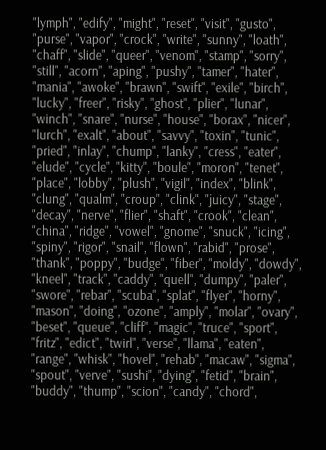"lymph", "edify", "might", "reset", "visit", "gusto", "purse", "vapor", "crock", "write", "sunny", "loath", "chaff", "slide", "queer", "venom", "stamp", "sorry", "still", "acorn", "aping", "pushy", "tamer", "hater", "mania", "awoke", "brawn", "swift", "exile", "birch", "lucky", "freer", "risky", "ghost", "plier", "lunar", "winch", "snare", "nurse", "house", "borax", "nicer", "lurch", "exalt", "about", "savvy", "toxin", "tunic", "pried", "inlay", "chump", "lanky", "cress", "eater", "elude", "cycle", "kitty", "boule", "moron", "tenet", "place", "lobby", "plush", "vigil", "index", "blink", "clung", "qualm", "croup", "clink", "juicy", "stage", "decay", "nerve", "flier", "shaft", "crook", "clean", "china", "ridge", "vowel", "gnome", "snuck", "icing", "spiny", "rigor", "snail", "flown", "rabid", "prose", "thank", "poppy", "budge", "fiber", "moldy", "dowdy", "kneel", "track", "caddy", "quell", "dumpy", "paler", "swore", "rebar", "scuba", "splat", "flyer", "horny", "mason", "doing", "ozone", "amply", "molar", "ovary", "beset", "queue", "cliff", "magic", "truce", "sport", "fritz", "edict", "twirl", "verse", "llama", "eaten", "range", "whisk", "hovel", "rehab", "macaw", "sigma", "spout", "verve", "sushi", "dying", "fetid", "brain", "buddy", "thump", "scion", "candy", "chord",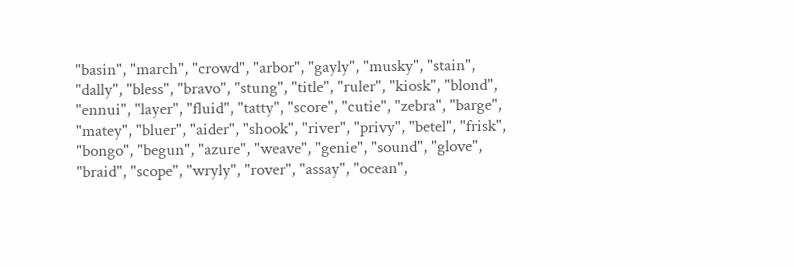"basin", "march", "crowd", "arbor", "gayly", "musky", "stain", "dally", "bless", "bravo", "stung", "title", "ruler", "kiosk", "blond", "ennui", "layer", "fluid", "tatty", "score", "cutie", "zebra", "barge", "matey", "bluer", "aider", "shook", "river", "privy", "betel", "frisk", "bongo", "begun", "azure", "weave", "genie", "sound", "glove", "braid", "scope", "wryly", "rover", "assay", "ocean",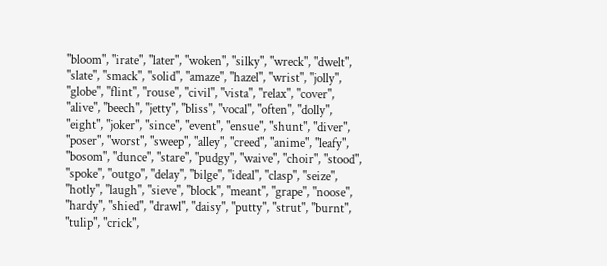"bloom", "irate", "later", "woken", "silky", "wreck", "dwelt", "slate", "smack", "solid", "amaze", "hazel", "wrist", "jolly", "globe", "flint", "rouse", "civil", "vista", "relax", "cover", "alive", "beech", "jetty", "bliss", "vocal", "often", "dolly", "eight", "joker", "since", "event", "ensue", "shunt", "diver", "poser", "worst", "sweep", "alley", "creed", "anime", "leafy", "bosom", "dunce", "stare", "pudgy", "waive", "choir", "stood", "spoke", "outgo", "delay", "bilge", "ideal", "clasp", "seize", "hotly", "laugh", "sieve", "block", "meant", "grape", "noose", "hardy", "shied", "drawl", "daisy", "putty", "strut", "burnt", "tulip", "crick",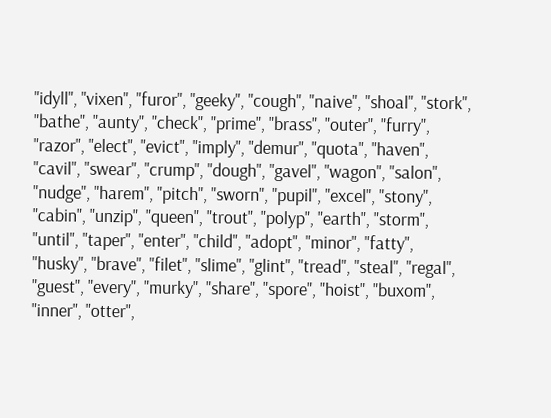"idyll", "vixen", "furor", "geeky", "cough", "naive", "shoal", "stork", "bathe", "aunty", "check", "prime", "brass", "outer", "furry", "razor", "elect", "evict", "imply", "demur", "quota", "haven", "cavil", "swear", "crump", "dough", "gavel", "wagon", "salon", "nudge", "harem", "pitch", "sworn", "pupil", "excel", "stony", "cabin", "unzip", "queen", "trout", "polyp", "earth", "storm", "until", "taper", "enter", "child", "adopt", "minor", "fatty", "husky", "brave", "filet", "slime", "glint", "tread", "steal", "regal", "guest", "every", "murky", "share", "spore", "hoist", "buxom", "inner", "otter",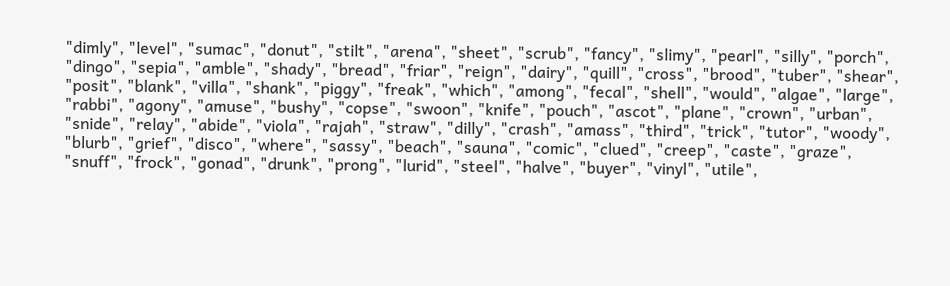"dimly", "level", "sumac", "donut", "stilt", "arena", "sheet", "scrub", "fancy", "slimy", "pearl", "silly", "porch", "dingo", "sepia", "amble", "shady", "bread", "friar", "reign", "dairy", "quill", "cross", "brood", "tuber", "shear", "posit", "blank", "villa", "shank", "piggy", "freak", "which", "among", "fecal", "shell", "would", "algae", "large", "rabbi", "agony", "amuse", "bushy", "copse", "swoon", "knife", "pouch", "ascot", "plane", "crown", "urban", "snide", "relay", "abide", "viola", "rajah", "straw", "dilly", "crash", "amass", "third", "trick", "tutor", "woody", "blurb", "grief", "disco", "where", "sassy", "beach", "sauna", "comic", "clued", "creep", "caste", "graze", "snuff", "frock", "gonad", "drunk", "prong", "lurid", "steel", "halve", "buyer", "vinyl", "utile",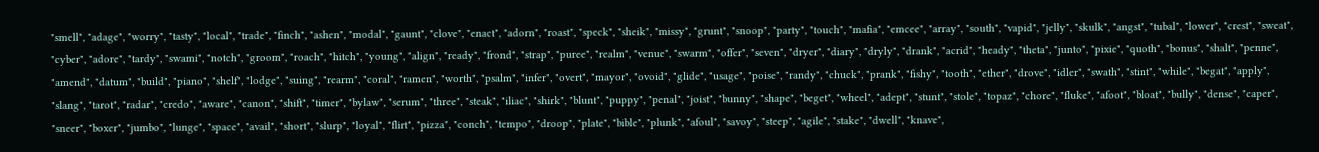"smell", "adage", "worry", "tasty", "local", "trade", "finch", "ashen", "modal", "gaunt", "clove", "enact", "adorn", "roast", "speck", "sheik", "missy", "grunt", "snoop", "party", "touch", "mafia", "emcee", "array", "south", "vapid", "jelly", "skulk", "angst", "tubal", "lower", "crest", "sweat", "cyber", "adore", "tardy", "swami", "notch", "groom", "roach", "hitch", "young", "align", "ready", "frond", "strap", "puree", "realm", "venue", "swarm", "offer", "seven", "dryer", "diary", "dryly", "drank", "acrid", "heady", "theta", "junto", "pixie", "quoth", "bonus", "shalt", "penne", "amend", "datum", "build", "piano", "shelf", "lodge", "suing", "rearm", "coral", "ramen", "worth", "psalm", "infer", "overt", "mayor", "ovoid", "glide", "usage", "poise", "randy", "chuck", "prank", "fishy", "tooth", "ether", "drove", "idler", "swath", "stint", "while", "begat", "apply", "slang", "tarot", "radar", "credo", "aware", "canon", "shift", "timer", "bylaw", "serum", "three", "steak", "iliac", "shirk", "blunt", "puppy", "penal", "joist", "bunny", "shape", "beget", "wheel", "adept", "stunt", "stole", "topaz", "chore", "fluke", "afoot", "bloat", "bully", "dense", "caper", "sneer", "boxer", "jumbo", "lunge", "space", "avail", "short", "slurp", "loyal", "flirt", "pizza", "conch", "tempo", "droop", "plate", "bible", "plunk", "afoul", "savoy", "steep", "agile", "stake", "dwell", "knave",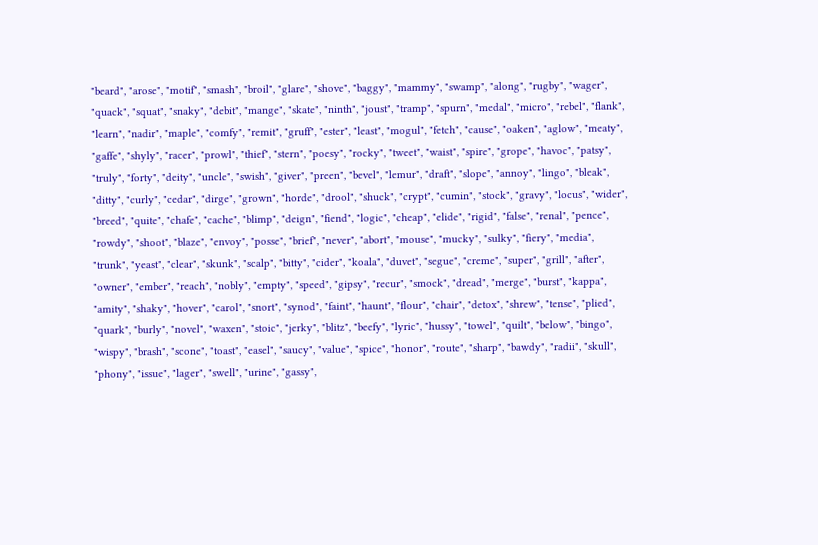"beard", "arose", "motif", "smash", "broil", "glare", "shove", "baggy", "mammy", "swamp", "along", "rugby", "wager", "quack", "squat", "snaky", "debit", "mange", "skate", "ninth", "joust", "tramp", "spurn", "medal", "micro", "rebel", "flank", "learn", "nadir", "maple", "comfy", "remit", "gruff", "ester", "least", "mogul", "fetch", "cause", "oaken", "aglow", "meaty", "gaffe", "shyly", "racer", "prowl", "thief", "stern", "poesy", "rocky", "tweet", "waist", "spire", "grope", "havoc", "patsy", "truly", "forty", "deity", "uncle", "swish", "giver", "preen", "bevel", "lemur", "draft", "slope", "annoy", "lingo", "bleak", "ditty", "curly", "cedar", "dirge", "grown", "horde", "drool", "shuck", "crypt", "cumin", "stock", "gravy", "locus", "wider", "breed", "quite", "chafe", "cache", "blimp", "deign", "fiend", "logic", "cheap", "elide", "rigid", "false", "renal", "pence", "rowdy", "shoot", "blaze", "envoy", "posse", "brief", "never", "abort", "mouse", "mucky", "sulky", "fiery", "media", "trunk", "yeast", "clear", "skunk", "scalp", "bitty", "cider", "koala", "duvet", "segue", "creme", "super", "grill", "after", "owner", "ember", "reach", "nobly", "empty", "speed", "gipsy", "recur", "smock", "dread", "merge", "burst", "kappa", "amity", "shaky", "hover", "carol", "snort", "synod", "faint", "haunt", "flour", "chair", "detox", "shrew", "tense", "plied", "quark", "burly", "novel", "waxen", "stoic", "jerky", "blitz", "beefy", "lyric", "hussy", "towel", "quilt", "below", "bingo", "wispy", "brash", "scone", "toast", "easel", "saucy", "value", "spice", "honor", "route", "sharp", "bawdy", "radii", "skull", "phony", "issue", "lager", "swell", "urine", "gassy",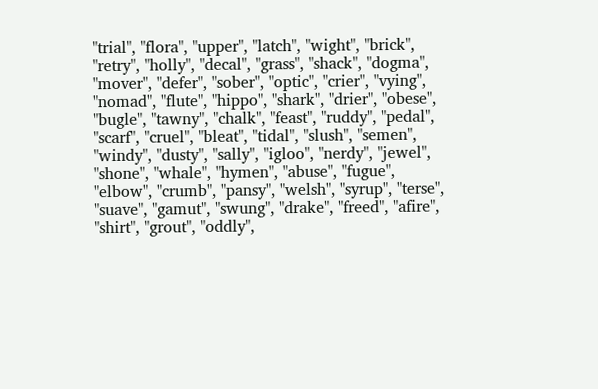"trial", "flora", "upper", "latch", "wight", "brick", "retry", "holly", "decal", "grass", "shack", "dogma", "mover", "defer", "sober", "optic", "crier", "vying", "nomad", "flute", "hippo", "shark", "drier", "obese", "bugle", "tawny", "chalk", "feast", "ruddy", "pedal", "scarf", "cruel", "bleat", "tidal", "slush", "semen", "windy", "dusty", "sally", "igloo", "nerdy", "jewel", "shone", "whale", "hymen", "abuse", "fugue", "elbow", "crumb", "pansy", "welsh", "syrup", "terse", "suave", "gamut", "swung", "drake", "freed", "afire", "shirt", "grout", "oddly",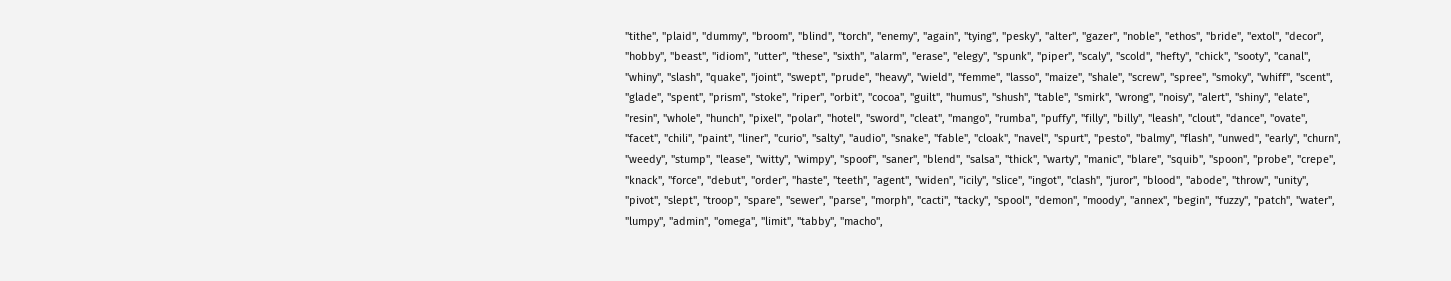"tithe", "plaid", "dummy", "broom", "blind", "torch", "enemy", "again", "tying", "pesky", "alter", "gazer", "noble", "ethos", "bride", "extol", "decor", "hobby", "beast", "idiom", "utter", "these", "sixth", "alarm", "erase", "elegy", "spunk", "piper", "scaly", "scold", "hefty", "chick", "sooty", "canal", "whiny", "slash", "quake", "joint", "swept", "prude", "heavy", "wield", "femme", "lasso", "maize", "shale", "screw", "spree", "smoky", "whiff", "scent", "glade", "spent", "prism", "stoke", "riper", "orbit", "cocoa", "guilt", "humus", "shush", "table", "smirk", "wrong", "noisy", "alert", "shiny", "elate", "resin", "whole", "hunch", "pixel", "polar", "hotel", "sword", "cleat", "mango", "rumba", "puffy", "filly", "billy", "leash", "clout", "dance", "ovate", "facet", "chili", "paint", "liner", "curio", "salty", "audio", "snake", "fable", "cloak", "navel", "spurt", "pesto", "balmy", "flash", "unwed", "early", "churn", "weedy", "stump", "lease", "witty", "wimpy", "spoof", "saner", "blend", "salsa", "thick", "warty", "manic", "blare", "squib", "spoon", "probe", "crepe", "knack", "force", "debut", "order", "haste", "teeth", "agent", "widen", "icily", "slice", "ingot", "clash", "juror", "blood", "abode", "throw", "unity", "pivot", "slept", "troop", "spare", "sewer", "parse", "morph", "cacti", "tacky", "spool", "demon", "moody", "annex", "begin", "fuzzy", "patch", "water", "lumpy", "admin", "omega", "limit", "tabby", "macho",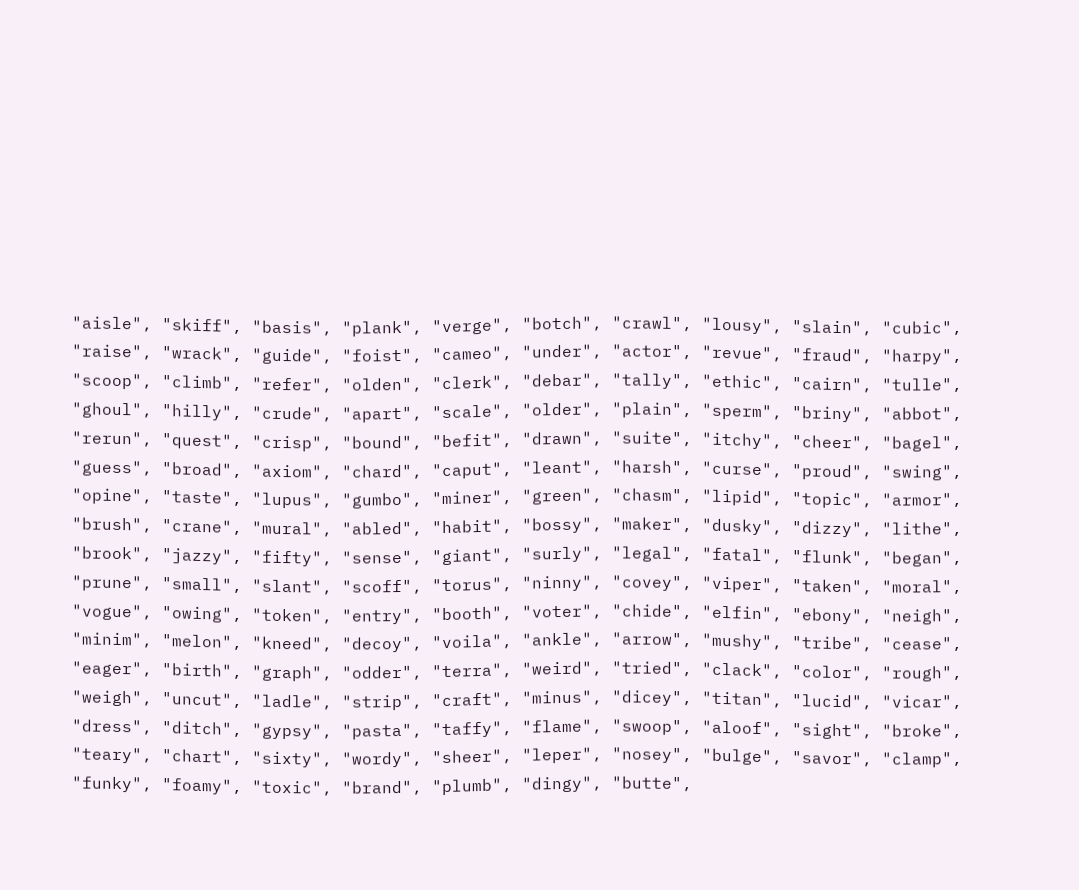"aisle", "skiff", "basis", "plank", "verge", "botch", "crawl", "lousy", "slain", "cubic", "raise", "wrack", "guide", "foist", "cameo", "under", "actor", "revue", "fraud", "harpy", "scoop", "climb", "refer", "olden", "clerk", "debar", "tally", "ethic", "cairn", "tulle", "ghoul", "hilly", "crude", "apart", "scale", "older", "plain", "sperm", "briny", "abbot", "rerun", "quest", "crisp", "bound", "befit", "drawn", "suite", "itchy", "cheer", "bagel", "guess", "broad", "axiom", "chard", "caput", "leant", "harsh", "curse", "proud", "swing", "opine", "taste", "lupus", "gumbo", "miner", "green", "chasm", "lipid", "topic", "armor", "brush", "crane", "mural", "abled", "habit", "bossy", "maker", "dusky", "dizzy", "lithe", "brook", "jazzy", "fifty", "sense", "giant", "surly", "legal", "fatal", "flunk", "began", "prune", "small", "slant", "scoff", "torus", "ninny", "covey", "viper", "taken", "moral", "vogue", "owing", "token", "entry", "booth", "voter", "chide", "elfin", "ebony", "neigh", "minim", "melon", "kneed", "decoy", "voila", "ankle", "arrow", "mushy", "tribe", "cease", "eager", "birth", "graph", "odder", "terra", "weird", "tried", "clack", "color", "rough", "weigh", "uncut", "ladle", "strip", "craft", "minus", "dicey", "titan", "lucid", "vicar", "dress", "ditch", "gypsy", "pasta", "taffy", "flame", "swoop", "aloof", "sight", "broke", "teary", "chart", "sixty", "wordy", "sheer", "leper", "nosey", "bulge", "savor", "clamp", "funky", "foamy", "toxic", "brand", "plumb", "dingy", "butte",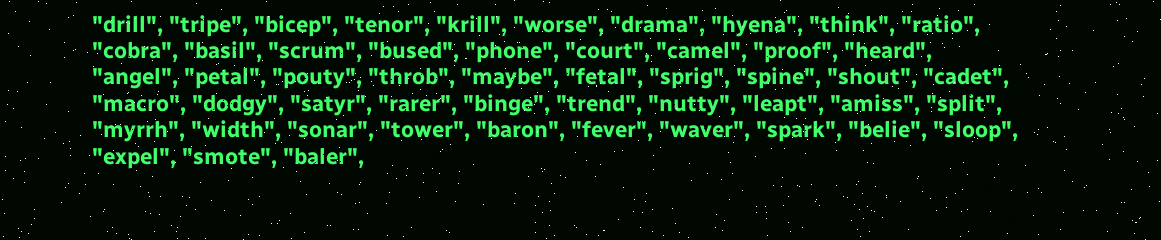"drill", "tripe", "bicep", "tenor", "krill", "worse", "drama", "hyena", "think", "ratio", "cobra", "basil", "scrum", "bused", "phone", "court", "camel", "proof", "heard", "angel", "petal", "pouty", "throb", "maybe", "fetal", "sprig", "spine", "shout", "cadet", "macro", "dodgy", "satyr", "rarer", "binge", "trend", "nutty", "leapt", "amiss", "split", "myrrh", "width", "sonar", "tower", "baron", "fever", "waver", "spark", "belie", "sloop", "expel", "smote", "baler",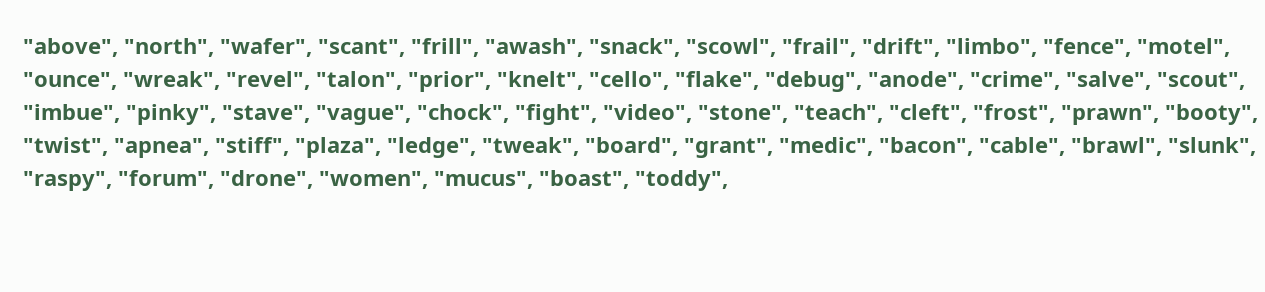"above", "north", "wafer", "scant", "frill", "awash", "snack", "scowl", "frail", "drift", "limbo", "fence", "motel", "ounce", "wreak", "revel", "talon", "prior", "knelt", "cello", "flake", "debug", "anode", "crime", "salve", "scout", "imbue", "pinky", "stave", "vague", "chock", "fight", "video", "stone", "teach", "cleft", "frost", "prawn", "booty", "twist", "apnea", "stiff", "plaza", "ledge", "tweak", "board", "grant", "medic", "bacon", "cable", "brawl", "slunk", "raspy", "forum", "drone", "women", "mucus", "boast", "toddy",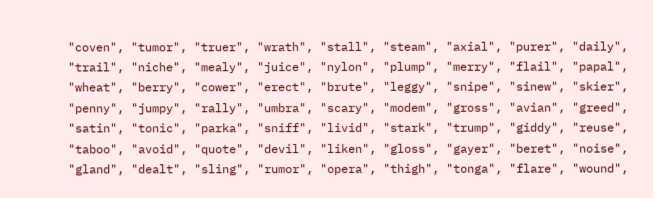"coven", "tumor", "truer", "wrath", "stall", "steam", "axial", "purer", "daily", "trail", "niche", "mealy", "juice", "nylon", "plump", "merry", "flail", "papal", "wheat", "berry", "cower", "erect", "brute", "leggy", "snipe", "sinew", "skier", "penny", "jumpy", "rally", "umbra", "scary", "modem", "gross", "avian", "greed", "satin", "tonic", "parka", "sniff", "livid", "stark", "trump", "giddy", "reuse", "taboo", "avoid", "quote", "devil", "liken", "gloss", "gayer", "beret", "noise", "gland", "dealt", "sling", "rumor", "opera", "thigh", "tonga", "flare", "wound",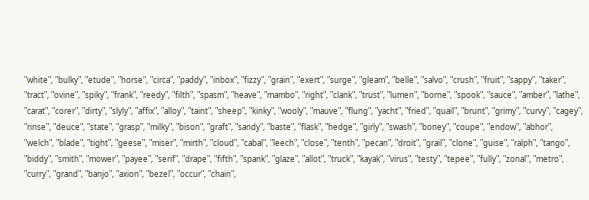"white", "bulky", "etude", "horse", "circa", "paddy", "inbox", "fizzy", "grain", "exert", "surge", "gleam", "belle", "salvo", "crush", "fruit", "sappy", "taker", "tract", "ovine", "spiky", "frank", "reedy", "filth", "spasm", "heave", "mambo", "right", "clank", "trust", "lumen", "borne", "spook", "sauce", "amber", "lathe", "carat", "corer", "dirty", "slyly", "affix", "alloy", "taint", "sheep", "kinky", "wooly", "mauve", "flung", "yacht", "fried", "quail", "brunt", "grimy", "curvy", "cagey", "rinse", "deuce", "state", "grasp", "milky", "bison", "graft", "sandy", "baste", "flask", "hedge", "girly", "swash", "boney", "coupe", "endow", "abhor", "welch", "blade", "tight", "geese", "miser", "mirth", "cloud", "cabal", "leech", "close", "tenth", "pecan", "droit", "grail", "clone", "guise", "ralph", "tango", "biddy", "smith", "mower", "payee", "serif", "drape", "fifth", "spank", "glaze", "allot", "truck", "kayak", "virus", "testy", "tepee", "fully", "zonal", "metro", "curry", "grand", "banjo", "axion", "bezel", "occur", "chain",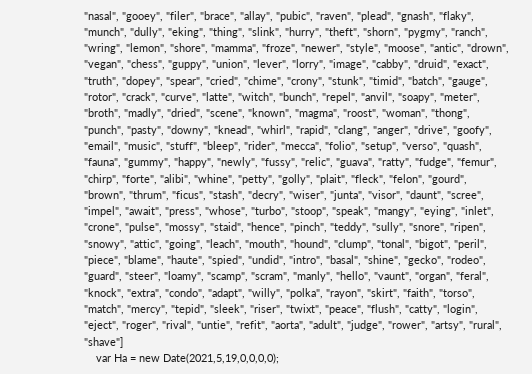"nasal", "gooey", "filer", "brace", "allay", "pubic", "raven", "plead", "gnash", "flaky", "munch", "dully", "eking", "thing", "slink", "hurry", "theft", "shorn", "pygmy", "ranch", "wring", "lemon", "shore", "mamma", "froze", "newer", "style", "moose", "antic", "drown", "vegan", "chess", "guppy", "union", "lever", "lorry", "image", "cabby", "druid", "exact", "truth", "dopey", "spear", "cried", "chime", "crony", "stunk", "timid", "batch", "gauge", "rotor", "crack", "curve", "latte", "witch", "bunch", "repel", "anvil", "soapy", "meter", "broth", "madly", "dried", "scene", "known", "magma", "roost", "woman", "thong", "punch", "pasty", "downy", "knead", "whirl", "rapid", "clang", "anger", "drive", "goofy", "email", "music", "stuff", "bleep", "rider", "mecca", "folio", "setup", "verso", "quash", "fauna", "gummy", "happy", "newly", "fussy", "relic", "guava", "ratty", "fudge", "femur", "chirp", "forte", "alibi", "whine", "petty", "golly", "plait", "fleck", "felon", "gourd", "brown", "thrum", "ficus", "stash", "decry", "wiser", "junta", "visor", "daunt", "scree", "impel", "await", "press", "whose", "turbo", "stoop", "speak", "mangy", "eying", "inlet", "crone", "pulse", "mossy", "staid", "hence", "pinch", "teddy", "sully", "snore", "ripen", "snowy", "attic", "going", "leach", "mouth", "hound", "clump", "tonal", "bigot", "peril", "piece", "blame", "haute", "spied", "undid", "intro", "basal", "shine", "gecko", "rodeo", "guard", "steer", "loamy", "scamp", "scram", "manly", "hello", "vaunt", "organ", "feral", "knock", "extra", "condo", "adapt", "willy", "polka", "rayon", "skirt", "faith", "torso", "match", "mercy", "tepid", "sleek", "riser", "twixt", "peace", "flush", "catty", "login", "eject", "roger", "rival", "untie", "refit", "aorta", "adult", "judge", "rower", "artsy", "rural", "shave"]
    var Ha = new Date(2021,5,19,0,0,0,0);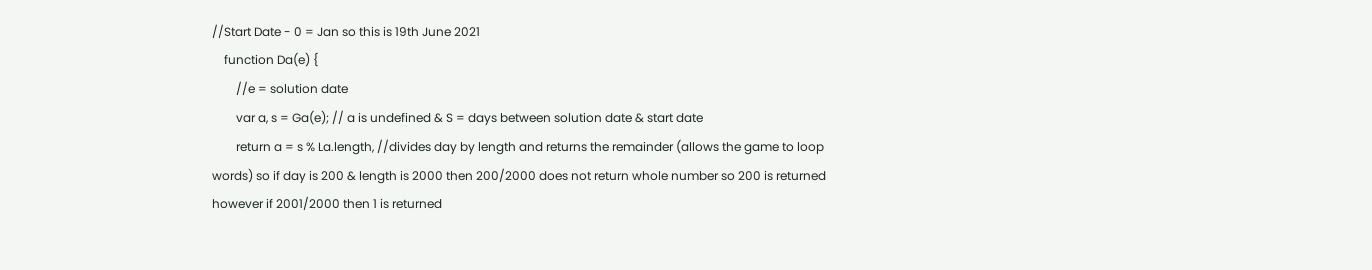//Start Date - 0 = Jan so this is 19th June 2021
    function Da(e) {
        //e = solution date
        var a, s = Ga(e); // a is undefined & S = days between solution date & start date
        return a = s % La.length, //divides day by length and returns the remainder (allows the game to loop words) so if day is 200 & length is 2000 then 200/2000 does not return whole number so 200 is returned however if 2001/2000 then 1 is returned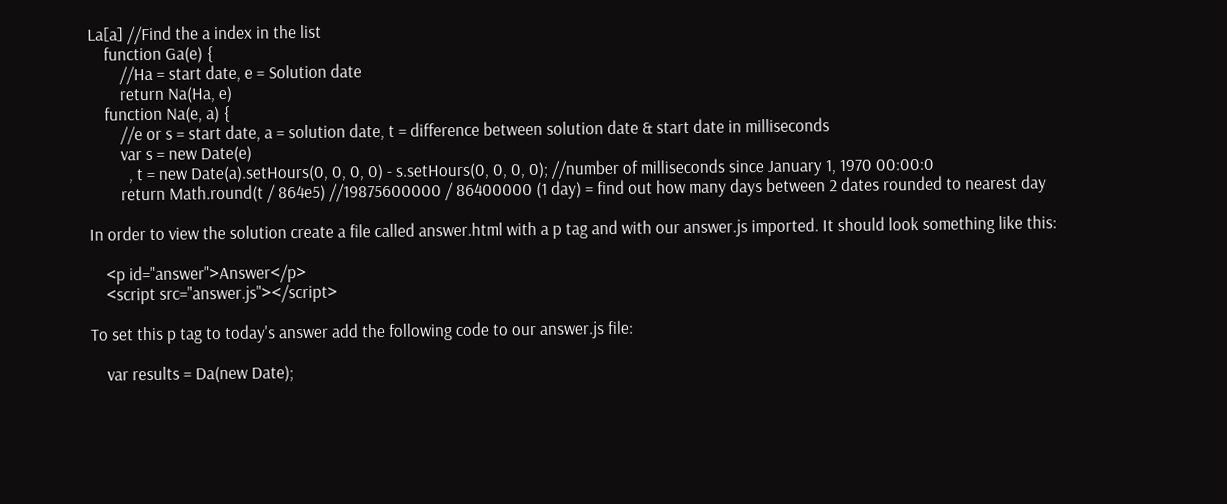La[a] //Find the a index in the list
    function Ga(e) {
        //Ha = start date, e = Solution date
        return Na(Ha, e)
    function Na(e, a) {
        //e or s = start date, a = solution date, t = difference between solution date & start date in milliseconds
        var s = new Date(e)
          , t = new Date(a).setHours(0, 0, 0, 0) - s.setHours(0, 0, 0, 0); //number of milliseconds since January 1, 1970 00:00:0
        return Math.round(t / 864e5) //19875600000 / 86400000 (1 day) = find out how many days between 2 dates rounded to nearest day

In order to view the solution create a file called answer.html with a p tag and with our answer.js imported. It should look something like this:

    <p id="answer">Answer</p>
    <script src="answer.js"></script>

To set this p tag to today's answer add the following code to our answer.js file:

    var results = Da(new Date);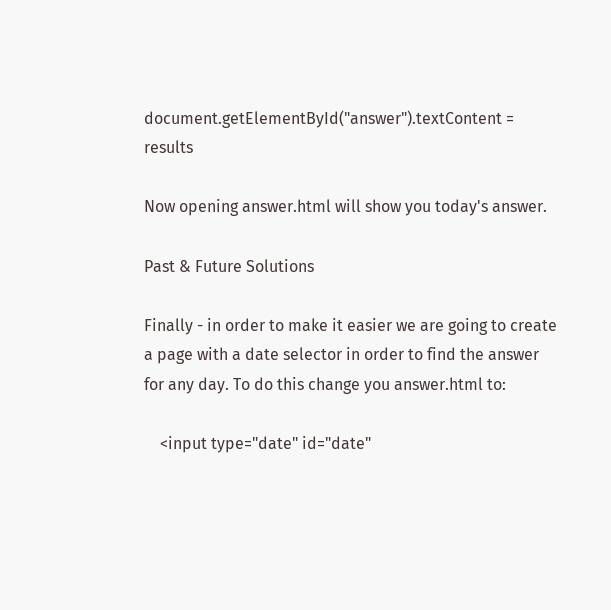document.getElementById("answer").textContent = results

Now opening answer.html will show you today's answer.

Past & Future Solutions

Finally - in order to make it easier we are going to create a page with a date selector in order to find the answer for any day. To do this change you answer.html to:

    <input type="date" id="date"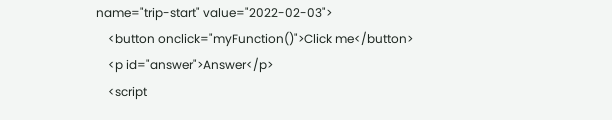name="trip-start" value="2022-02-03">
    <button onclick="myFunction()">Click me</button>
    <p id="answer">Answer</p>
    <script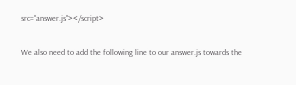src="answer.js"></script>

We also need to add the following line to our answer.js towards the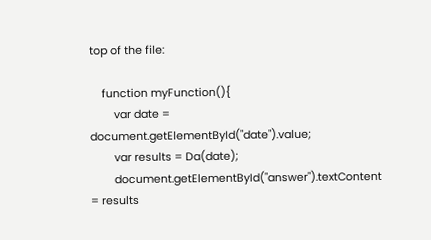top of the file:

    function myFunction(){
        var date = document.getElementById("date").value;
        var results = Da(date);
        document.getElementById("answer").textContent = results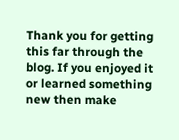Thank you for getting this far through the blog. If you enjoyed it or learned something new then make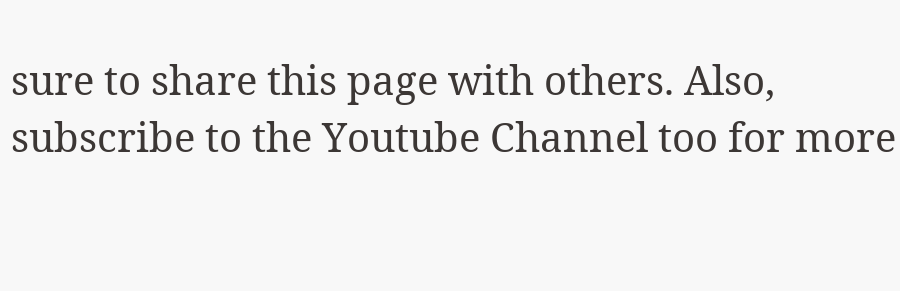sure to share this page with others. Also, subscribe to the Youtube Channel too for more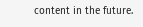content in the future.